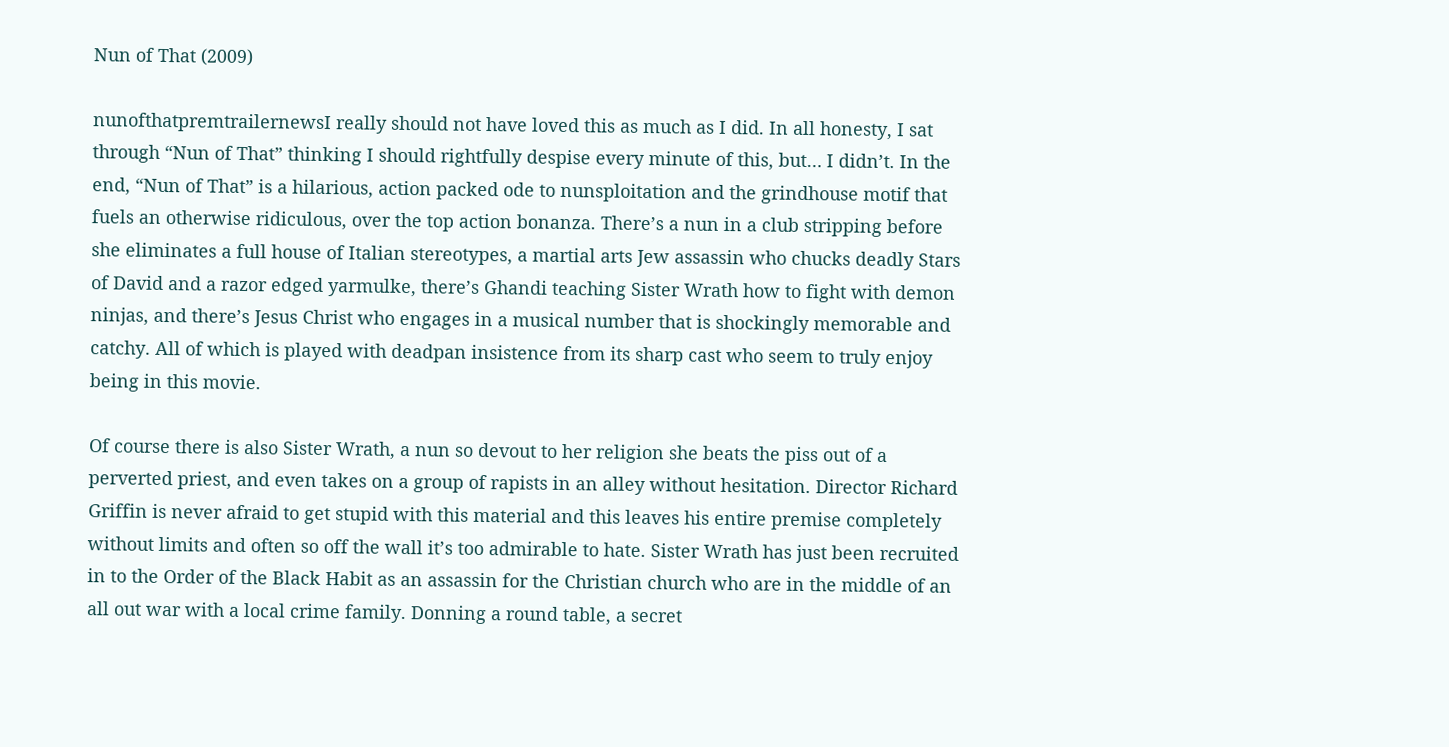Nun of That (2009)

nunofthatpremtrailernewsI really should not have loved this as much as I did. In all honesty, I sat through “Nun of That” thinking I should rightfully despise every minute of this, but… I didn’t. In the end, “Nun of That” is a hilarious, action packed ode to nunsploitation and the grindhouse motif that fuels an otherwise ridiculous, over the top action bonanza. There’s a nun in a club stripping before she eliminates a full house of Italian stereotypes, a martial arts Jew assassin who chucks deadly Stars of David and a razor edged yarmulke, there’s Ghandi teaching Sister Wrath how to fight with demon ninjas, and there’s Jesus Christ who engages in a musical number that is shockingly memorable and catchy. All of which is played with deadpan insistence from its sharp cast who seem to truly enjoy being in this movie.

Of course there is also Sister Wrath, a nun so devout to her religion she beats the piss out of a perverted priest, and even takes on a group of rapists in an alley without hesitation. Director Richard Griffin is never afraid to get stupid with this material and this leaves his entire premise completely without limits and often so off the wall it’s too admirable to hate. Sister Wrath has just been recruited in to the Order of the Black Habit as an assassin for the Christian church who are in the middle of an all out war with a local crime family. Donning a round table, a secret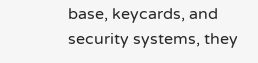base, keycards, and security systems, they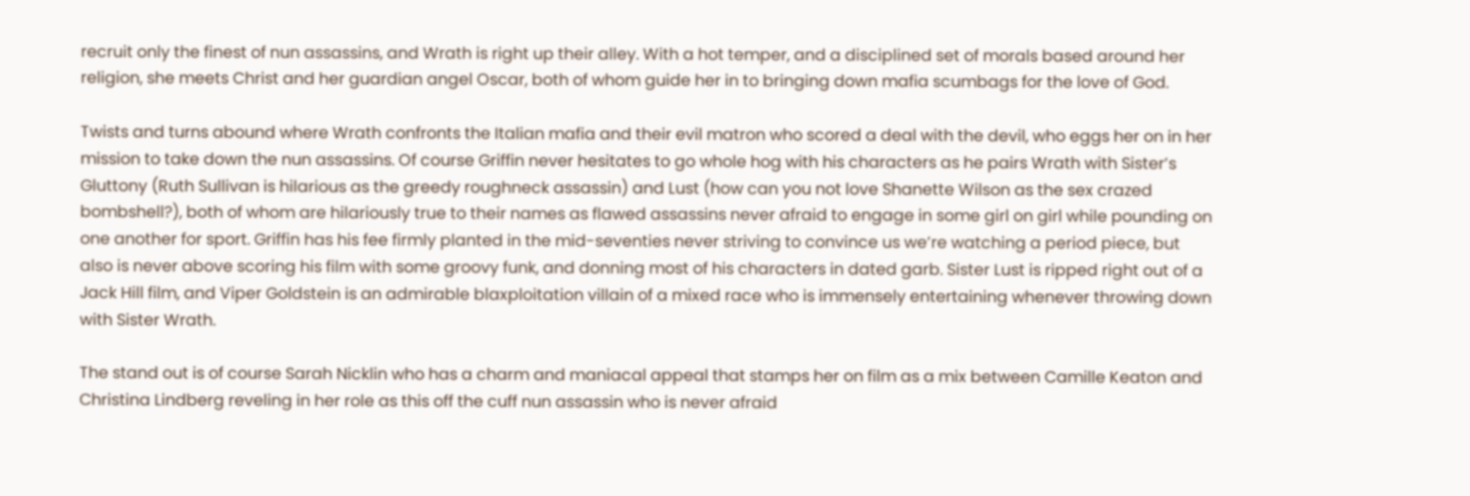recruit only the finest of nun assassins, and Wrath is right up their alley. With a hot temper, and a disciplined set of morals based around her religion, she meets Christ and her guardian angel Oscar, both of whom guide her in to bringing down mafia scumbags for the love of God.

Twists and turns abound where Wrath confronts the Italian mafia and their evil matron who scored a deal with the devil, who eggs her on in her mission to take down the nun assassins. Of course Griffin never hesitates to go whole hog with his characters as he pairs Wrath with Sister’s Gluttony (Ruth Sullivan is hilarious as the greedy roughneck assassin) and Lust (how can you not love Shanette Wilson as the sex crazed bombshell?), both of whom are hilariously true to their names as flawed assassins never afraid to engage in some girl on girl while pounding on one another for sport. Griffin has his fee firmly planted in the mid-seventies never striving to convince us we’re watching a period piece, but also is never above scoring his film with some groovy funk, and donning most of his characters in dated garb. Sister Lust is ripped right out of a Jack Hill film, and Viper Goldstein is an admirable blaxploitation villain of a mixed race who is immensely entertaining whenever throwing down with Sister Wrath.

The stand out is of course Sarah Nicklin who has a charm and maniacal appeal that stamps her on film as a mix between Camille Keaton and Christina Lindberg reveling in her role as this off the cuff nun assassin who is never afraid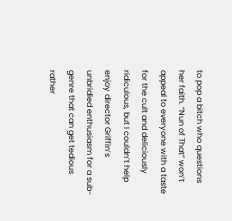to pop a bitch who questions her faith. “Nun of That” won’t appeal to everyone with a taste for the cult and deliciously ridiculous, but I couldn’t help enjoy director Griffin’s unbridled enthusiasm for a sub-genre that can get tedious rather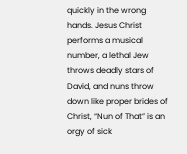quickly in the wrong hands. Jesus Christ performs a musical number, a lethal Jew throws deadly stars of David, and nuns throw down like proper brides of Christ, “Nun of That” is an orgy of sick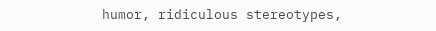humor, ridiculous stereotypes,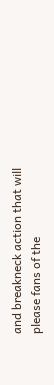and breakneck action that will please fans of the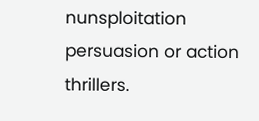nunsploitation persuasion or action thrillers.